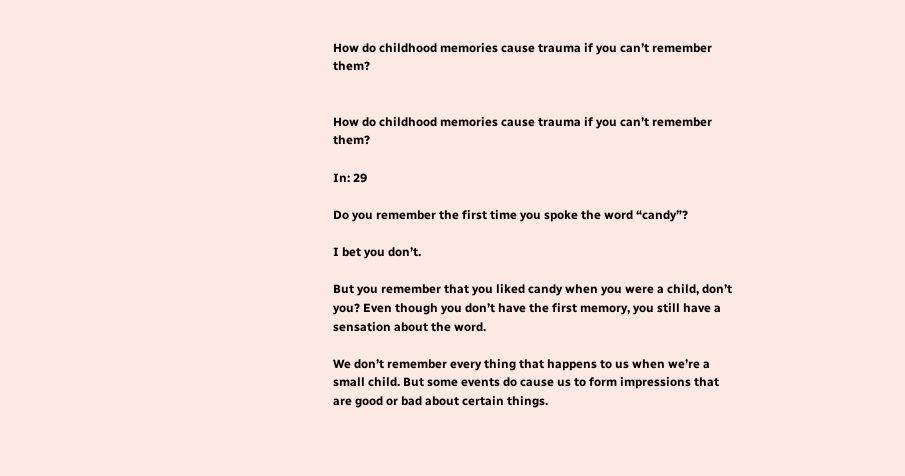How do childhood memories cause trauma if you can’t remember them?


How do childhood memories cause trauma if you can’t remember them?

In: 29

Do you remember the first time you spoke the word “candy”?

I bet you don’t.

But you remember that you liked candy when you were a child, don’t you? Even though you don’t have the first memory, you still have a sensation about the word.

We don’t remember every thing that happens to us when we’re a small child. But some events do cause us to form impressions that are good or bad about certain things.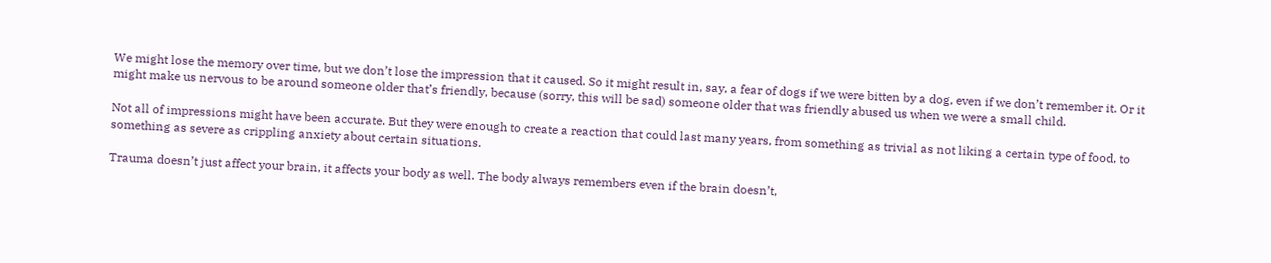We might lose the memory over time, but we don’t lose the impression that it caused. So it might result in, say, a fear of dogs if we were bitten by a dog, even if we don’t remember it. Or it might make us nervous to be around someone older that’s friendly, because (sorry, this will be sad) someone older that was friendly abused us when we were a small child.

Not all of impressions might have been accurate. But they were enough to create a reaction that could last many years, from something as trivial as not liking a certain type of food, to something as severe as crippling anxiety about certain situations.

Trauma doesn’t just affect your brain, it affects your body as well. The body always remembers even if the brain doesn’t,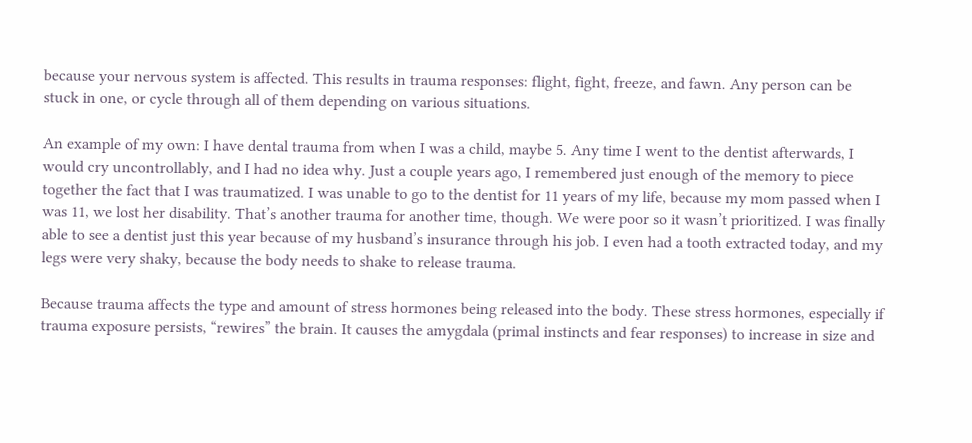because your nervous system is affected. This results in trauma responses: flight, fight, freeze, and fawn. Any person can be stuck in one, or cycle through all of them depending on various situations.

An example of my own: I have dental trauma from when I was a child, maybe 5. Any time I went to the dentist afterwards, I would cry uncontrollably, and I had no idea why. Just a couple years ago, I remembered just enough of the memory to piece together the fact that I was traumatized. I was unable to go to the dentist for 11 years of my life, because my mom passed when I was 11, we lost her disability. That’s another trauma for another time, though. We were poor so it wasn’t prioritized. I was finally able to see a dentist just this year because of my husband’s insurance through his job. I even had a tooth extracted today, and my legs were very shaky, because the body needs to shake to release trauma.

Because trauma affects the type and amount of stress hormones being released into the body. These stress hormones, especially if trauma exposure persists, “rewires” the brain. It causes the amygdala (primal instincts and fear responses) to increase in size and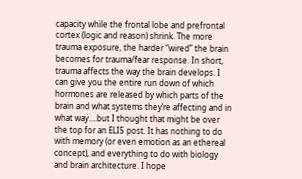capacity while the frontal lobe and prefrontal cortex (logic and reason) shrink. The more trauma exposure, the harder “wired” the brain becomes for trauma/fear response. In short, trauma affects the way the brain develops. I can give you the entire run down of which hormones are released by which parts of the brain and what systems they’re affecting and in what way….but I thought that might be over the top for an ELI5 post. It has nothing to do with memory (or even emotion as an ethereal concept), and everything to do with biology and brain architecture. I hope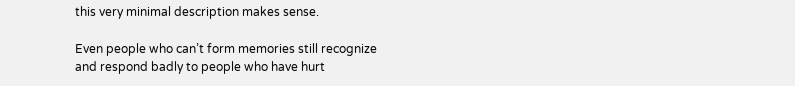this very minimal description makes sense.

Even people who can’t form memories still recognize and respond badly to people who have hurt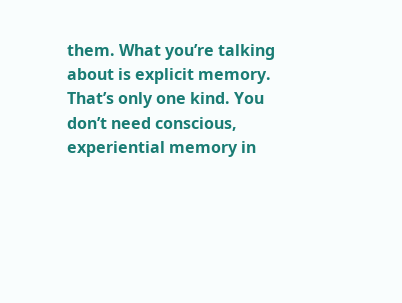them. What you’re talking about is explicit memory. That’s only one kind. You don’t need conscious, experiential memory in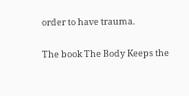order to have trauma.

The book The Body Keeps the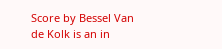Score by Bessel Van de Kolk is an in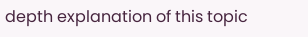depth explanation of this topic